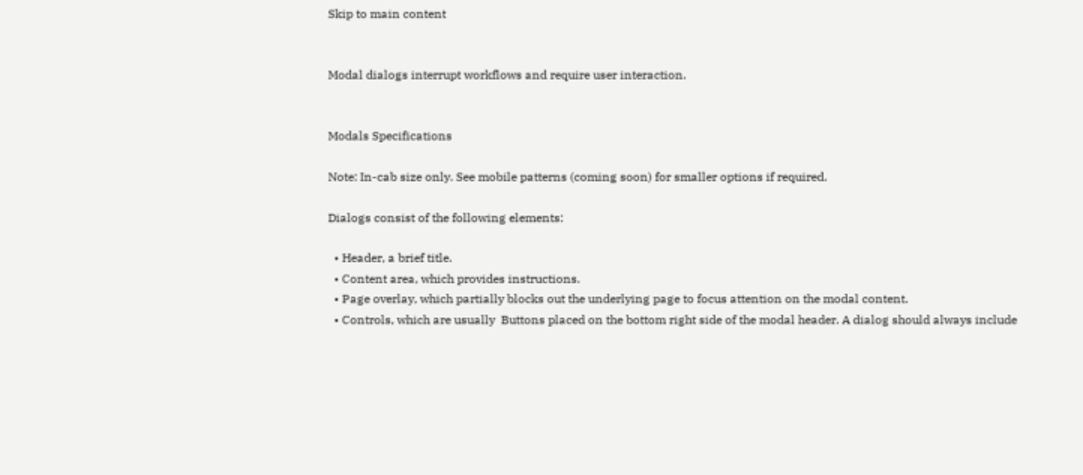Skip to main content


Modal dialogs interrupt workflows and require user interaction.


Modals Specifications

Note: In-cab size only. See mobile patterns (coming soon) for smaller options if required.

Dialogs consist of the following elements:

  • Header, a brief title.
  • Content area, which provides instructions.
  • Page overlay, which partially blocks out the underlying page to focus attention on the modal content.
  • Controls, which are usually  Buttons placed on the bottom right side of the modal header. A dialog should always include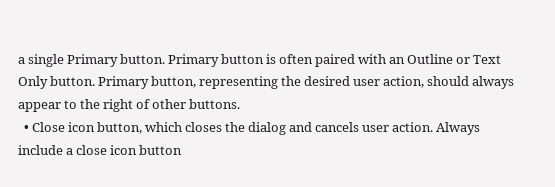a single Primary button. Primary button is often paired with an Outline or Text Only button. Primary button, representing the desired user action, should always appear to the right of other buttons.
  • Close icon button, which closes the dialog and cancels user action. Always include a close icon button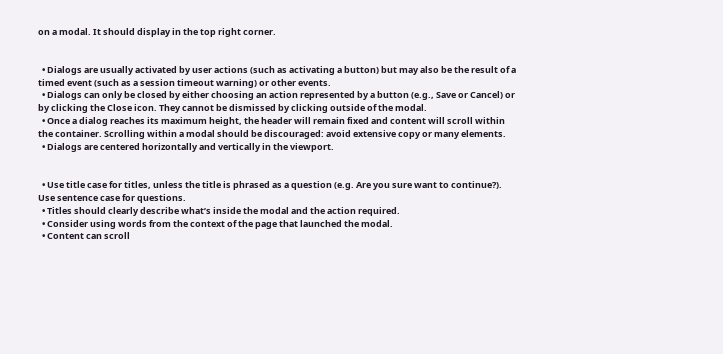on a modal. It should display in the top right corner.


  • Dialogs are usually activated by user actions (such as activating a button) but may also be the result of a timed event (such as a session timeout warning) or other events.
  • Dialogs can only be closed by either choosing an action represented by a button (e.g., Save or Cancel) or by clicking the Close icon. They cannot be dismissed by clicking outside of the modal.
  • Once a dialog reaches its maximum height, the header will remain fixed and content will scroll within the container. Scrolling within a modal should be discouraged: avoid extensive copy or many elements.
  • Dialogs are centered horizontally and vertically in the viewport.


  • Use title case for titles, unless the title is phrased as a question (e.g. Are you sure want to continue?). Use sentence case for questions.
  • Titles should clearly describe what’s inside the modal and the action required.
  • Consider using words from the context of the page that launched the modal.
  • Content can scroll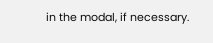in the modal, if necessary.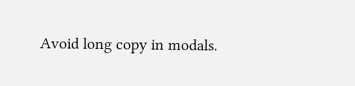Avoid long copy in modals.